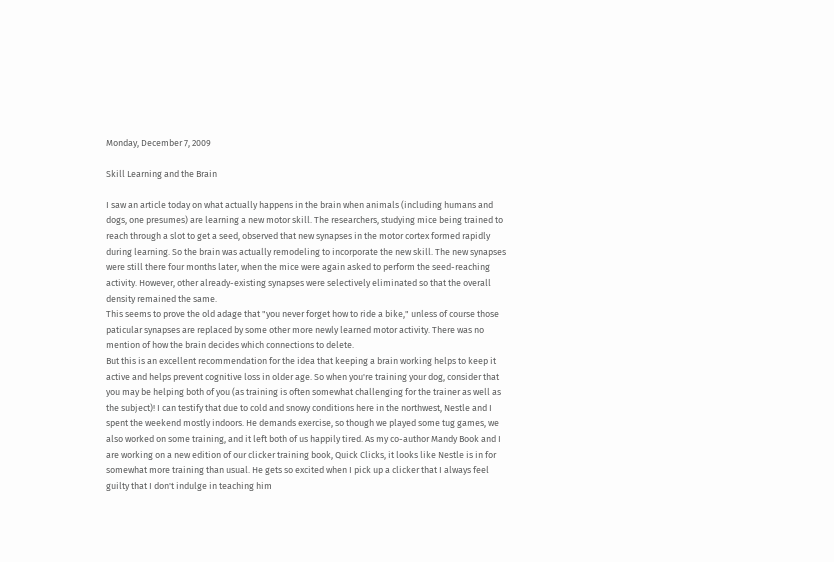Monday, December 7, 2009

Skill Learning and the Brain

I saw an article today on what actually happens in the brain when animals (including humans and dogs, one presumes) are learning a new motor skill. The researchers, studying mice being trained to reach through a slot to get a seed, observed that new synapses in the motor cortex formed rapidly during learning. So the brain was actually remodeling to incorporate the new skill. The new synapses were still there four months later, when the mice were again asked to perform the seed-reaching activity. However, other already-existing synapses were selectively eliminated so that the overall density remained the same.
This seems to prove the old adage that "you never forget how to ride a bike," unless of course those paticular synapses are replaced by some other more newly learned motor activity. There was no mention of how the brain decides which connections to delete.
But this is an excellent recommendation for the idea that keeping a brain working helps to keep it active and helps prevent cognitive loss in older age. So when you're training your dog, consider that you may be helping both of you (as training is often somewhat challenging for the trainer as well as the subject)! I can testify that due to cold and snowy conditions here in the northwest, Nestle and I spent the weekend mostly indoors. He demands exercise, so though we played some tug games, we also worked on some training, and it left both of us happily tired. As my co-author Mandy Book and I are working on a new edition of our clicker training book, Quick Clicks, it looks like Nestle is in for somewhat more training than usual. He gets so excited when I pick up a clicker that I always feel guilty that I don't indulge in teaching him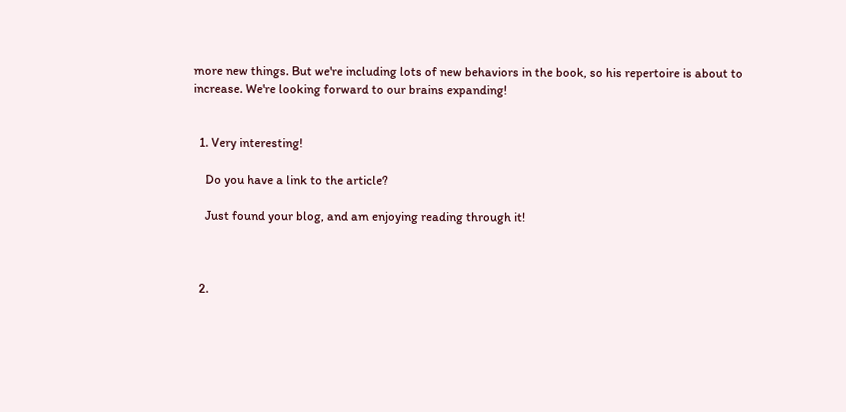more new things. But we're including lots of new behaviors in the book, so his repertoire is about to increase. We're looking forward to our brains expanding!


  1. Very interesting!

    Do you have a link to the article?

    Just found your blog, and am enjoying reading through it!



  2.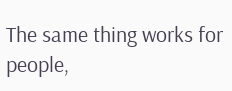The same thing works for people,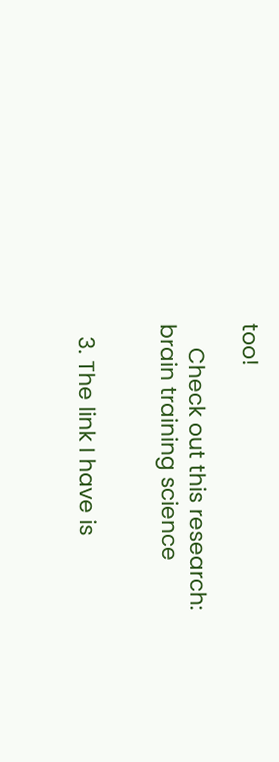too!

    Check out this research: brain training science


  3. The link I have is